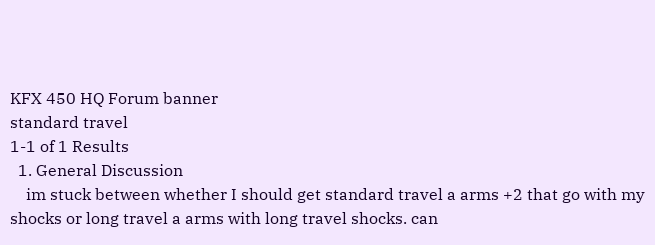KFX 450 HQ Forum banner
standard travel
1-1 of 1 Results
  1. General Discussion
    im stuck between whether I should get standard travel a arms +2 that go with my shocks or long travel a arms with long travel shocks. can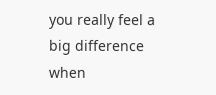you really feel a big difference when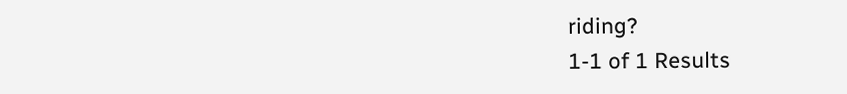riding?
1-1 of 1 Results